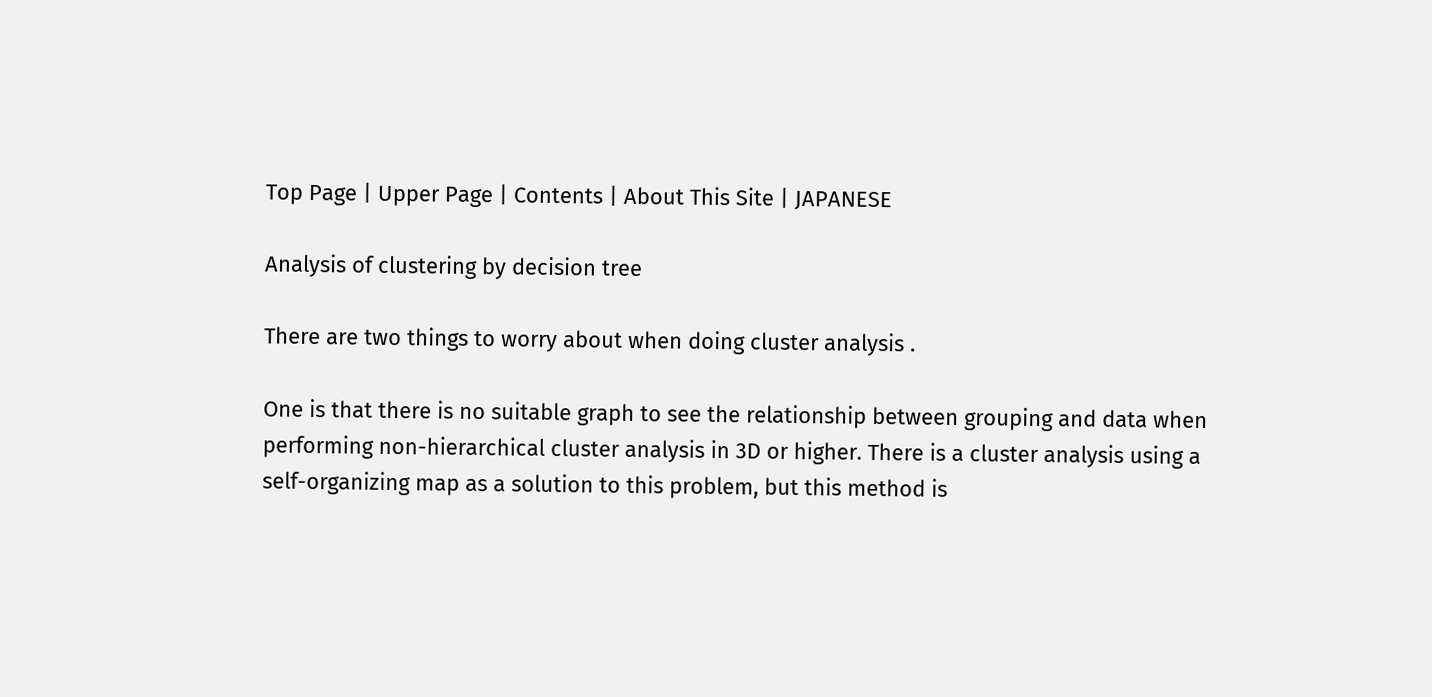Top Page | Upper Page | Contents | About This Site | JAPANESE

Analysis of clustering by decision tree

There are two things to worry about when doing cluster analysis .

One is that there is no suitable graph to see the relationship between grouping and data when performing non-hierarchical cluster analysis in 3D or higher. There is a cluster analysis using a self-organizing map as a solution to this problem, but this method is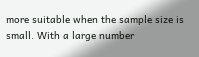more suitable when the sample size is small. With a large number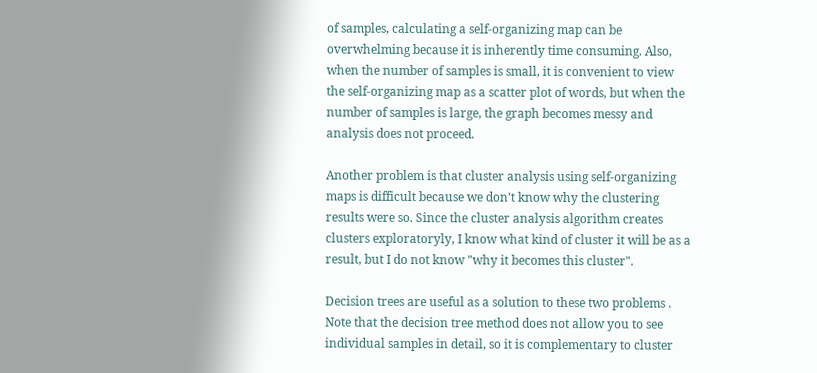of samples, calculating a self-organizing map can be overwhelming because it is inherently time consuming. Also, when the number of samples is small, it is convenient to view the self-organizing map as a scatter plot of words, but when the number of samples is large, the graph becomes messy and analysis does not proceed.

Another problem is that cluster analysis using self-organizing maps is difficult because we don't know why the clustering results were so. Since the cluster analysis algorithm creates clusters exploratoryly, I know what kind of cluster it will be as a result, but I do not know "why it becomes this cluster".

Decision trees are useful as a solution to these two problems . Note that the decision tree method does not allow you to see individual samples in detail, so it is complementary to cluster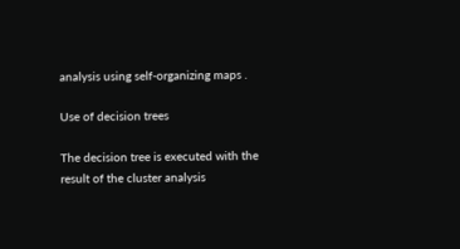analysis using self-organizing maps .

Use of decision trees

The decision tree is executed with the result of the cluster analysis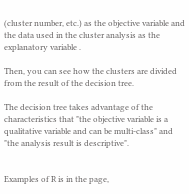(cluster number, etc.) as the objective variable and the data used in the cluster analysis as the explanatory variable .

Then, you can see how the clusters are divided from the result of the decision tree.

The decision tree takes advantage of the characteristics that "the objective variable is a qualitative variable and can be multi-class" and "the analysis result is descriptive".


Examples of R is in the page,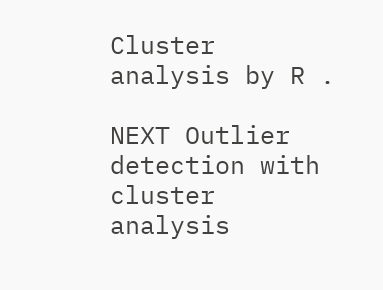Cluster analysis by R .

NEXT Outlier detection with cluster analysis